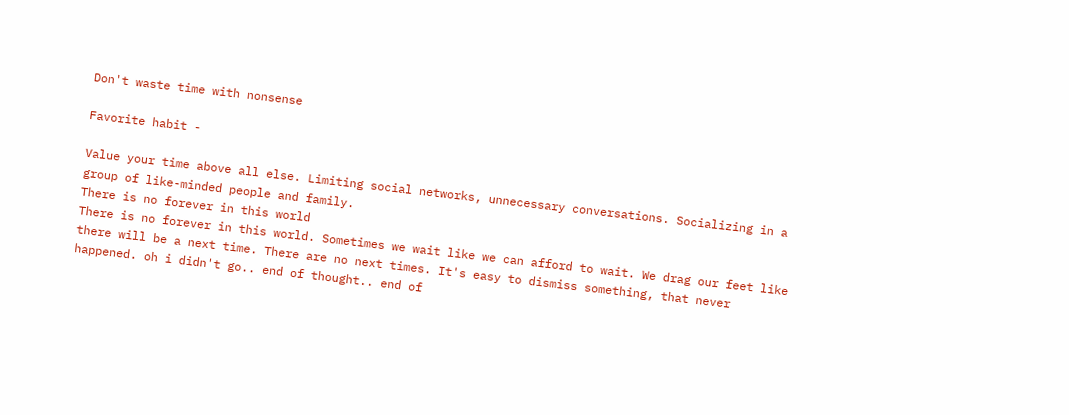Don't waste time with nonsense

Favorite habit -

Value your time above all else. Limiting social networks, unnecessary conversations. Socializing in a group of like-minded people and family.
There is no forever in this world
There is no forever in this world. Sometimes we wait like we can afford to wait. We drag our feet like there will be a next time. There are no next times. It's easy to dismiss something, that never happened. oh i didn't go.. end of thought.. end of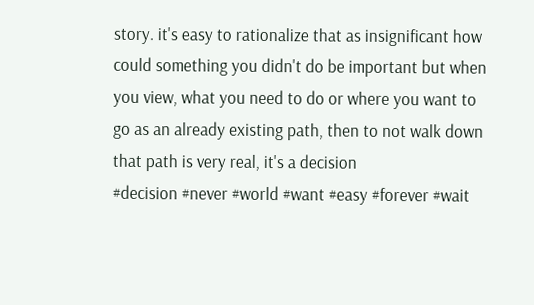story. it's easy to rationalize that as insignificant how could something you didn't do be important but when you view, what you need to do or where you want to go as an already existing path, then to not walk down that path is very real, it's a decision
#decision #never #world #want #easy #forever #wait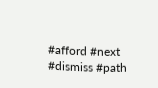#afford #next #dismiss #path